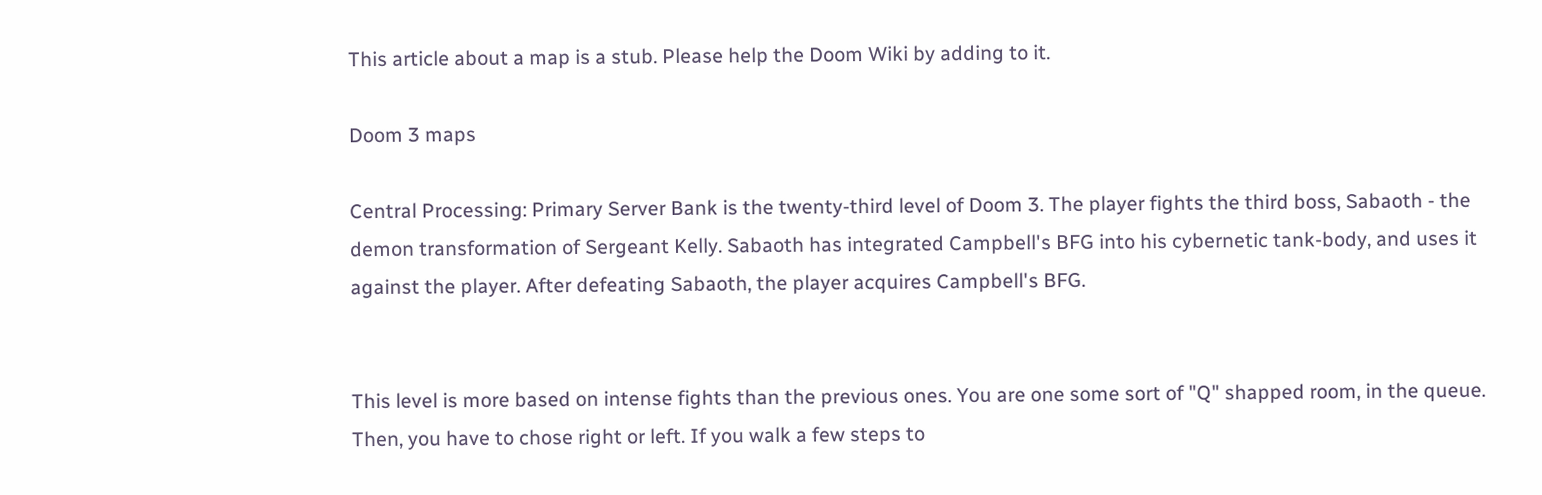This article about a map is a stub. Please help the Doom Wiki by adding to it.

Doom 3 maps

Central Processing: Primary Server Bank is the twenty-third level of Doom 3. The player fights the third boss, Sabaoth - the demon transformation of Sergeant Kelly. Sabaoth has integrated Campbell's BFG into his cybernetic tank-body, and uses it against the player. After defeating Sabaoth, the player acquires Campbell's BFG.


This level is more based on intense fights than the previous ones. You are one some sort of "Q" shapped room, in the queue. Then, you have to chose right or left. If you walk a few steps to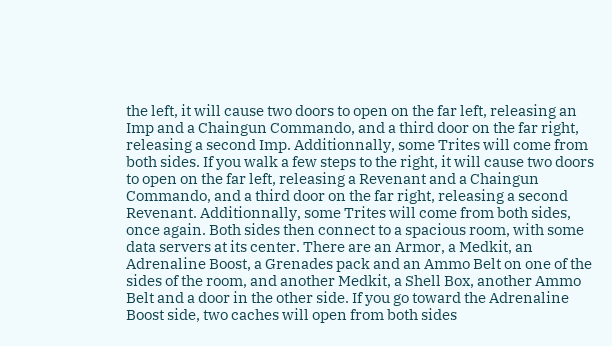the left, it will cause two doors to open on the far left, releasing an Imp and a Chaingun Commando, and a third door on the far right, releasing a second Imp. Additionnally, some Trites will come from both sides. If you walk a few steps to the right, it will cause two doors to open on the far left, releasing a Revenant and a Chaingun Commando, and a third door on the far right, releasing a second Revenant. Additionnally, some Trites will come from both sides, once again. Both sides then connect to a spacious room, with some data servers at its center. There are an Armor, a Medkit, an Adrenaline Boost, a Grenades pack and an Ammo Belt on one of the sides of the room, and another Medkit, a Shell Box, another Ammo Belt and a door in the other side. If you go toward the Adrenaline Boost side, two caches will open from both sides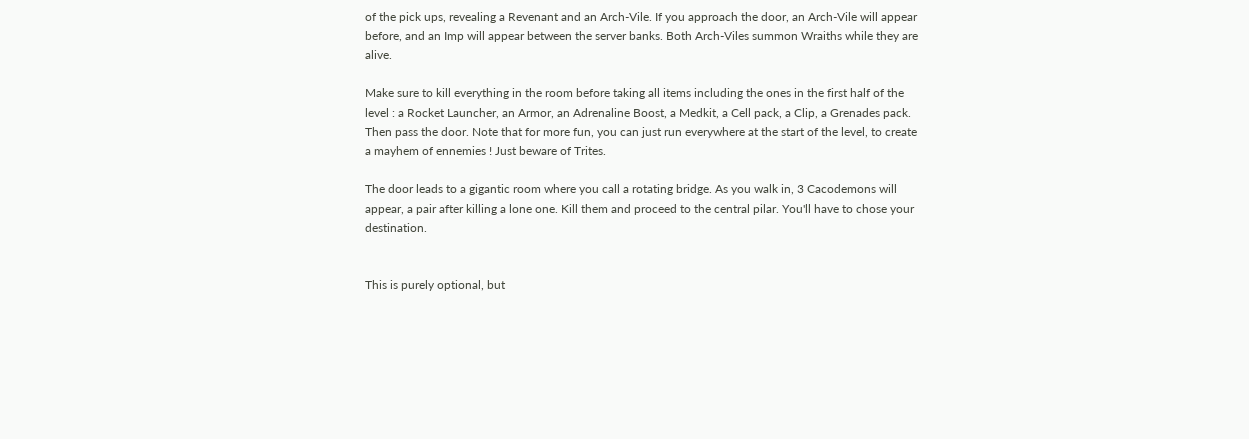of the pick ups, revealing a Revenant and an Arch-Vile. If you approach the door, an Arch-Vile will appear before, and an Imp will appear between the server banks. Both Arch-Viles summon Wraiths while they are alive.

Make sure to kill everything in the room before taking all items including the ones in the first half of the level : a Rocket Launcher, an Armor, an Adrenaline Boost, a Medkit, a Cell pack, a Clip, a Grenades pack. Then pass the door. Note that for more fun, you can just run everywhere at the start of the level, to create a mayhem of ennemies ! Just beware of Trites.

The door leads to a gigantic room where you call a rotating bridge. As you walk in, 3 Cacodemons will appear, a pair after killing a lone one. Kill them and proceed to the central pilar. You'll have to chose your destination.


This is purely optional, but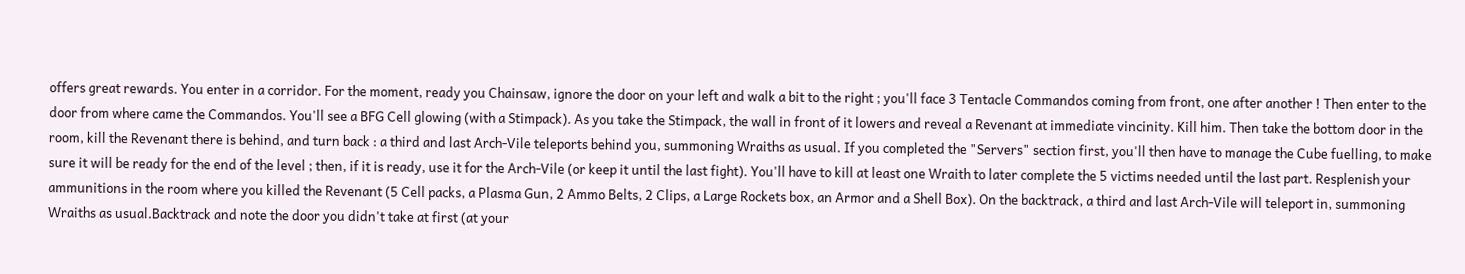offers great rewards. You enter in a corridor. For the moment, ready you Chainsaw, ignore the door on your left and walk a bit to the right ; you'll face 3 Tentacle Commandos coming from front, one after another ! Then enter to the door from where came the Commandos. You'll see a BFG Cell glowing (with a Stimpack). As you take the Stimpack, the wall in front of it lowers and reveal a Revenant at immediate vincinity. Kill him. Then take the bottom door in the room, kill the Revenant there is behind, and turn back : a third and last Arch-Vile teleports behind you, summoning Wraiths as usual. If you completed the "Servers" section first, you'll then have to manage the Cube fuelling, to make sure it will be ready for the end of the level ; then, if it is ready, use it for the Arch-Vile (or keep it until the last fight). You'll have to kill at least one Wraith to later complete the 5 victims needed until the last part. Resplenish your ammunitions in the room where you killed the Revenant (5 Cell packs, a Plasma Gun, 2 Ammo Belts, 2 Clips, a Large Rockets box, an Armor and a Shell Box). On the backtrack, a third and last Arch-Vile will teleport in, summoning Wraiths as usual.Backtrack and note the door you didn't take at first (at your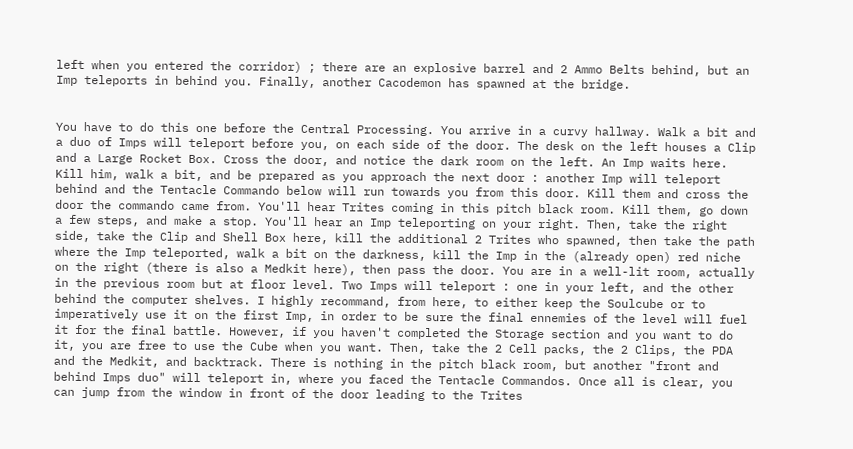left when you entered the corridor) ; there are an explosive barrel and 2 Ammo Belts behind, but an Imp teleports in behind you. Finally, another Cacodemon has spawned at the bridge.


You have to do this one before the Central Processing. You arrive in a curvy hallway. Walk a bit and a duo of Imps will teleport before you, on each side of the door. The desk on the left houses a Clip and a Large Rocket Box. Cross the door, and notice the dark room on the left. An Imp waits here. Kill him, walk a bit, and be prepared as you approach the next door : another Imp will teleport behind and the Tentacle Commando below will run towards you from this door. Kill them and cross the door the commando came from. You'll hear Trites coming in this pitch black room. Kill them, go down a few steps, and make a stop. You'll hear an Imp teleporting on your right. Then, take the right side, take the Clip and Shell Box here, kill the additional 2 Trites who spawned, then take the path where the Imp teleported, walk a bit on the darkness, kill the Imp in the (already open) red niche on the right (there is also a Medkit here), then pass the door. You are in a well-lit room, actually in the previous room but at floor level. Two Imps will teleport : one in your left, and the other behind the computer shelves. I highly recommand, from here, to either keep the Soulcube or to imperatively use it on the first Imp, in order to be sure the final ennemies of the level will fuel it for the final battle. However, if you haven't completed the Storage section and you want to do it, you are free to use the Cube when you want. Then, take the 2 Cell packs, the 2 Clips, the PDA and the Medkit, and backtrack. There is nothing in the pitch black room, but another "front and behind Imps duo" will teleport in, where you faced the Tentacle Commandos. Once all is clear, you can jump from the window in front of the door leading to the Trites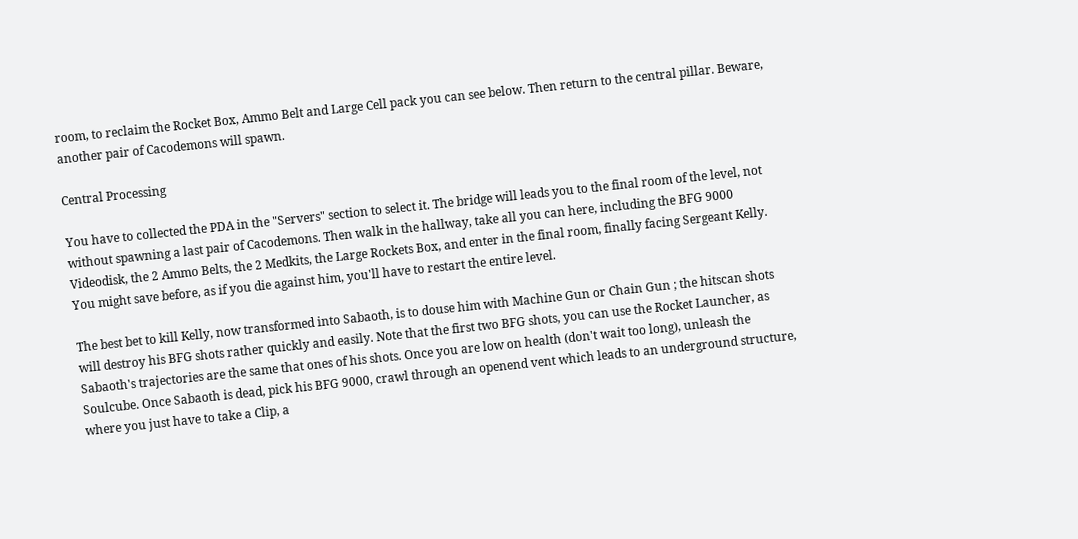room, to reclaim the Rocket Box, Ammo Belt and Large Cell pack you can see below. Then return to the central pillar. Beware, another pair of Cacodemons will spawn.

Central Processing

You have to collected the PDA in the "Servers" section to select it. The bridge will leads you to the final room of the level, not without spawning a last pair of Cacodemons. Then walk in the hallway, take all you can here, including the BFG 9000 Videodisk, the 2 Ammo Belts, the 2 Medkits, the Large Rockets Box, and enter in the final room, finally facing Sergeant Kelly. You might save before, as if you die against him, you'll have to restart the entire level.

The best bet to kill Kelly, now transformed into Sabaoth, is to douse him with Machine Gun or Chain Gun ; the hitscan shots will destroy his BFG shots rather quickly and easily. Note that the first two BFG shots, you can use the Rocket Launcher, as Sabaoth's trajectories are the same that ones of his shots. Once you are low on health (don't wait too long), unleash the Soulcube. Once Sabaoth is dead, pick his BFG 9000, crawl through an openend vent which leads to an underground structure, where you just have to take a Clip, a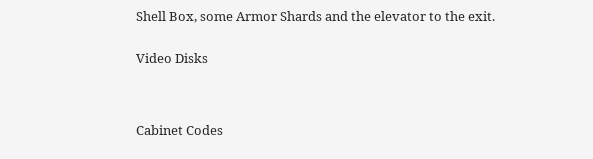Shell Box, some Armor Shards and the elevator to the exit.


Video Disks




Cabinet Codes